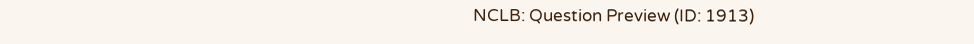NCLB: Question Preview (ID: 1913)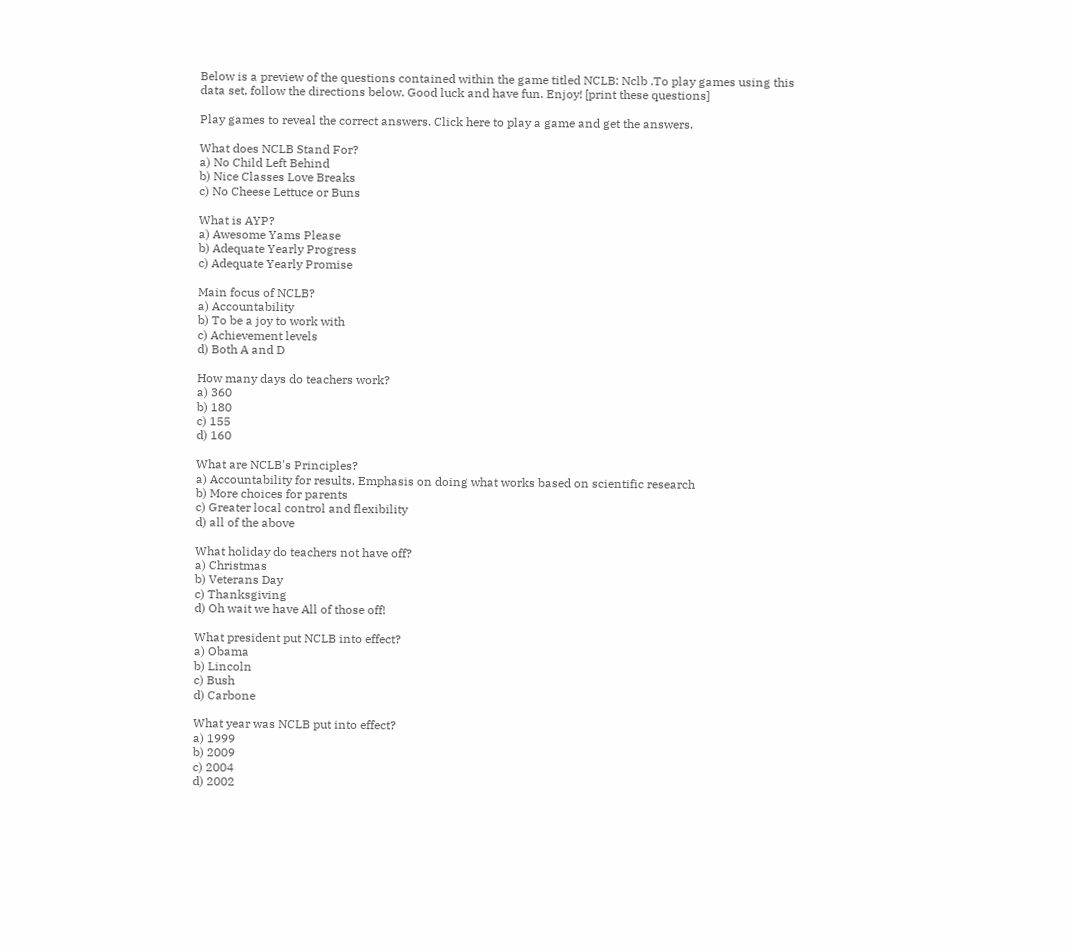Below is a preview of the questions contained within the game titled NCLB: Nclb .To play games using this data set, follow the directions below. Good luck and have fun. Enjoy! [print these questions]

Play games to reveal the correct answers. Click here to play a game and get the answers.

What does NCLB Stand For?
a) No Child Left Behind
b) Nice Classes Love Breaks
c) No Cheese Lettuce or Buns

What is AYP?
a) Awesome Yams Please
b) Adequate Yearly Progress
c) Adequate Yearly Promise

Main focus of NCLB?
a) Accountability
b) To be a joy to work with
c) Achievement levels
d) Both A and D

How many days do teachers work?
a) 360
b) 180
c) 155
d) 160

What are NCLB's Principles?
a) Accountability for results, Emphasis on doing what works based on scientific research
b) More choices for parents
c) Greater local control and flexibility
d) all of the above

What holiday do teachers not have off?
a) Christmas
b) Veterans Day
c) Thanksgiving
d) Oh wait we have All of those off!

What president put NCLB into effect?
a) Obama
b) Lincoln
c) Bush
d) Carbone

What year was NCLB put into effect?
a) 1999
b) 2009
c) 2004
d) 2002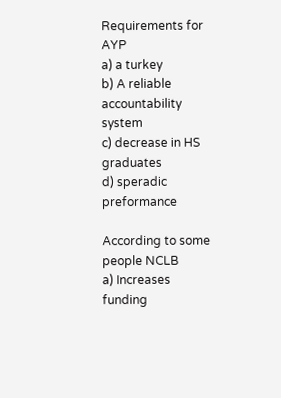Requirements for AYP
a) a turkey
b) A reliable accountability system
c) decrease in HS graduates
d) speradic preformance

According to some people NCLB
a) Increases funding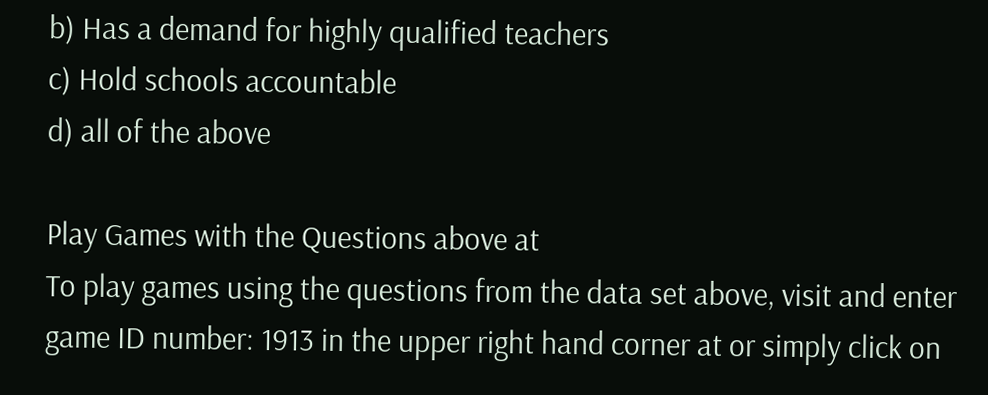b) Has a demand for highly qualified teachers
c) Hold schools accountable
d) all of the above

Play Games with the Questions above at
To play games using the questions from the data set above, visit and enter game ID number: 1913 in the upper right hand corner at or simply click on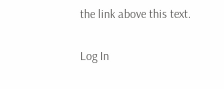the link above this text.

Log In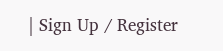| Sign Up / Register